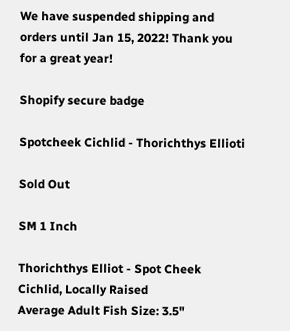We have suspended shipping and orders until Jan 15, 2022! Thank you for a great year!

Shopify secure badge

Spotcheek Cichlid - Thorichthys Ellioti

Sold Out

SM 1 Inch

Thorichthys Elliot - Spot Cheek Cichlid, Locally Raised
Average Adult Fish Size: 3.5"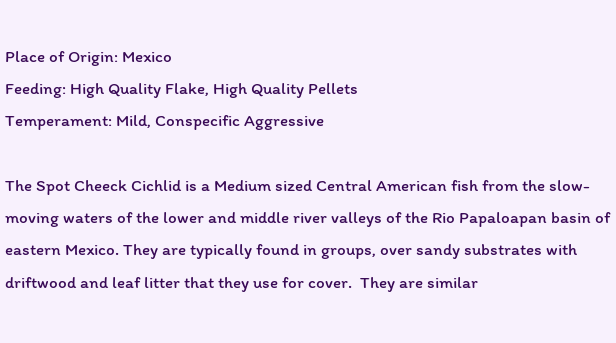Place of Origin: Mexico
Feeding: High Quality Flake, High Quality Pellets
Temperament: Mild, Conspecific Aggressive

The Spot Cheeck Cichlid is a Medium sized Central American fish from the slow-moving waters of the lower and middle river valleys of the Rio Papaloapan basin of eastern Mexico. They are typically found in groups, over sandy substrates with driftwood and leaf litter that they use for cover.  They are similar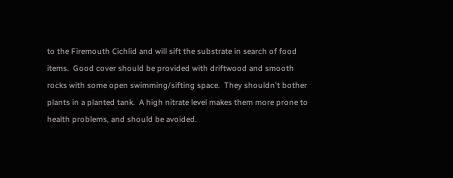to the Firemouth Cichlid and will sift the substrate in search of food items.  Good cover should be provided with driftwood and smooth rocks with some open swimming/sifting space.  They shouldn't bother plants in a planted tank.  A high nitrate level makes them more prone to health problems, and should be avoided.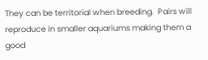They can be territorial when breeding.  Pairs will reproduce in smaller aquariums making them a good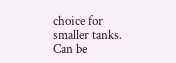choice for smaller tanks.  Can be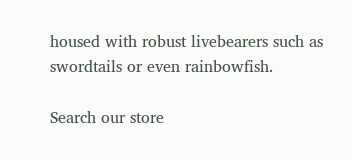housed with robust livebearers such as swordtails or even rainbowfish.

Search our store